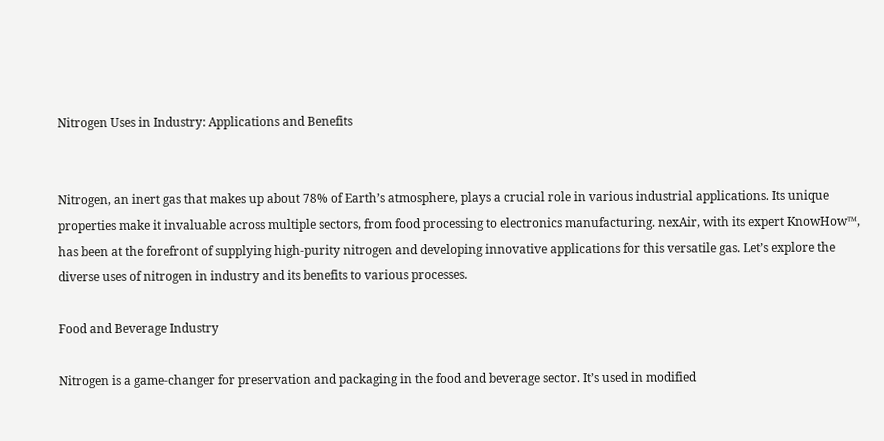Nitrogen Uses in Industry: Applications and Benefits


Nitrogen, an inert gas that makes up about 78% of Earth’s atmosphere, plays a crucial role in various industrial applications. Its unique properties make it invaluable across multiple sectors, from food processing to electronics manufacturing. nexAir, with its expert KnowHow™, has been at the forefront of supplying high-purity nitrogen and developing innovative applications for this versatile gas. Let’s explore the diverse uses of nitrogen in industry and its benefits to various processes.

Food and Beverage Industry

Nitrogen is a game-changer for preservation and packaging in the food and beverage sector. It’s used in modified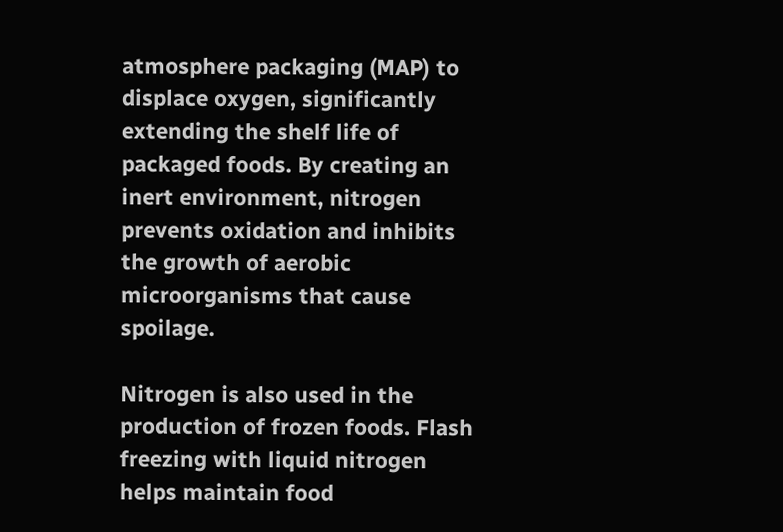atmosphere packaging (MAP) to displace oxygen, significantly extending the shelf life of packaged foods. By creating an inert environment, nitrogen prevents oxidation and inhibits the growth of aerobic microorganisms that cause spoilage.

Nitrogen is also used in the production of frozen foods. Flash freezing with liquid nitrogen helps maintain food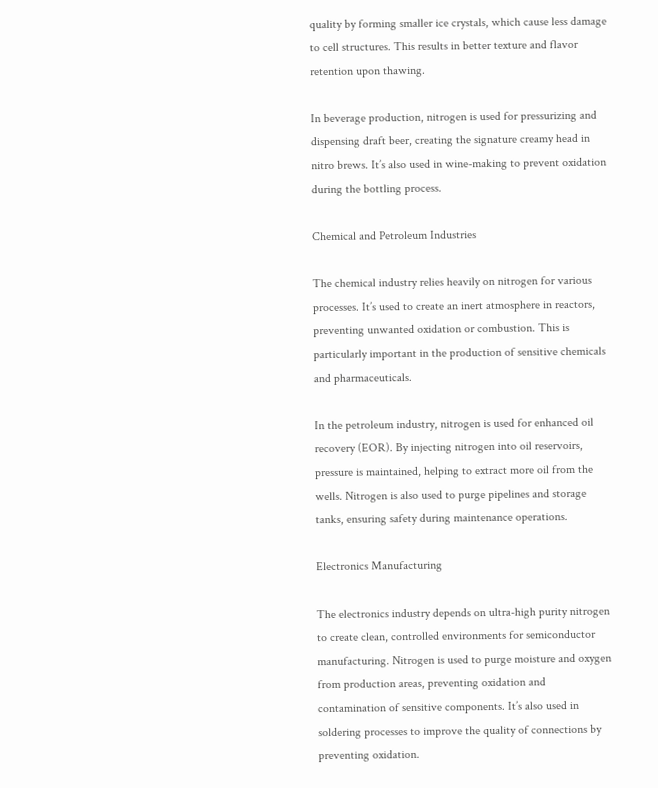quality by forming smaller ice crystals, which cause less damage to cell structures. This results in better texture and flavor retention upon thawing.

In beverage production, nitrogen is used for pressurizing and dispensing draft beer, creating the signature creamy head in nitro brews. It’s also used in wine-making to prevent oxidation during the bottling process.

Chemical and Petroleum Industries

The chemical industry relies heavily on nitrogen for various processes. It’s used to create an inert atmosphere in reactors, preventing unwanted oxidation or combustion. This is particularly important in the production of sensitive chemicals and pharmaceuticals.

In the petroleum industry, nitrogen is used for enhanced oil recovery (EOR). By injecting nitrogen into oil reservoirs, pressure is maintained, helping to extract more oil from the wells. Nitrogen is also used to purge pipelines and storage tanks, ensuring safety during maintenance operations.

Electronics Manufacturing

The electronics industry depends on ultra-high purity nitrogen to create clean, controlled environments for semiconductor manufacturing. Nitrogen is used to purge moisture and oxygen from production areas, preventing oxidation and contamination of sensitive components. It’s also used in soldering processes to improve the quality of connections by preventing oxidation.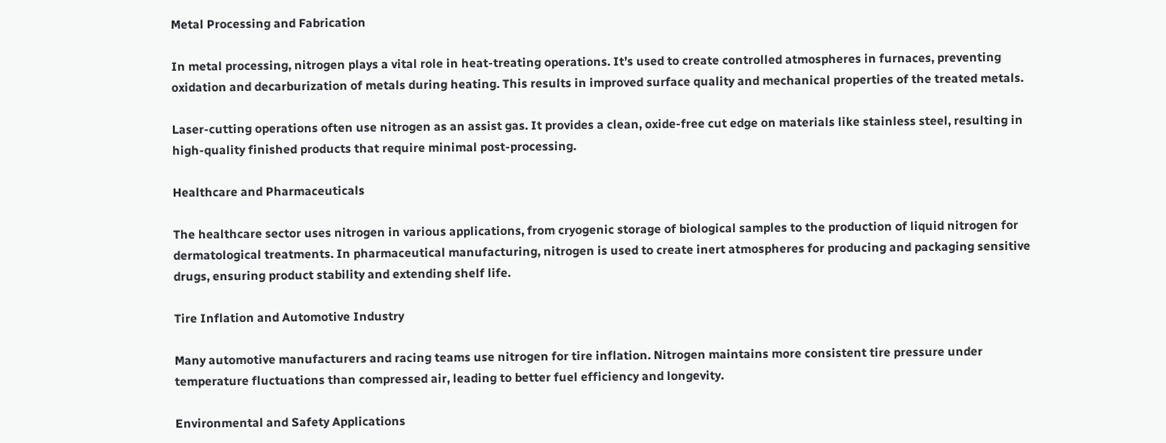Metal Processing and Fabrication

In metal processing, nitrogen plays a vital role in heat-treating operations. It’s used to create controlled atmospheres in furnaces, preventing oxidation and decarburization of metals during heating. This results in improved surface quality and mechanical properties of the treated metals.

Laser-cutting operations often use nitrogen as an assist gas. It provides a clean, oxide-free cut edge on materials like stainless steel, resulting in high-quality finished products that require minimal post-processing.

Healthcare and Pharmaceuticals

The healthcare sector uses nitrogen in various applications, from cryogenic storage of biological samples to the production of liquid nitrogen for dermatological treatments. In pharmaceutical manufacturing, nitrogen is used to create inert atmospheres for producing and packaging sensitive drugs, ensuring product stability and extending shelf life.

Tire Inflation and Automotive Industry

Many automotive manufacturers and racing teams use nitrogen for tire inflation. Nitrogen maintains more consistent tire pressure under temperature fluctuations than compressed air, leading to better fuel efficiency and longevity.

Environmental and Safety Applications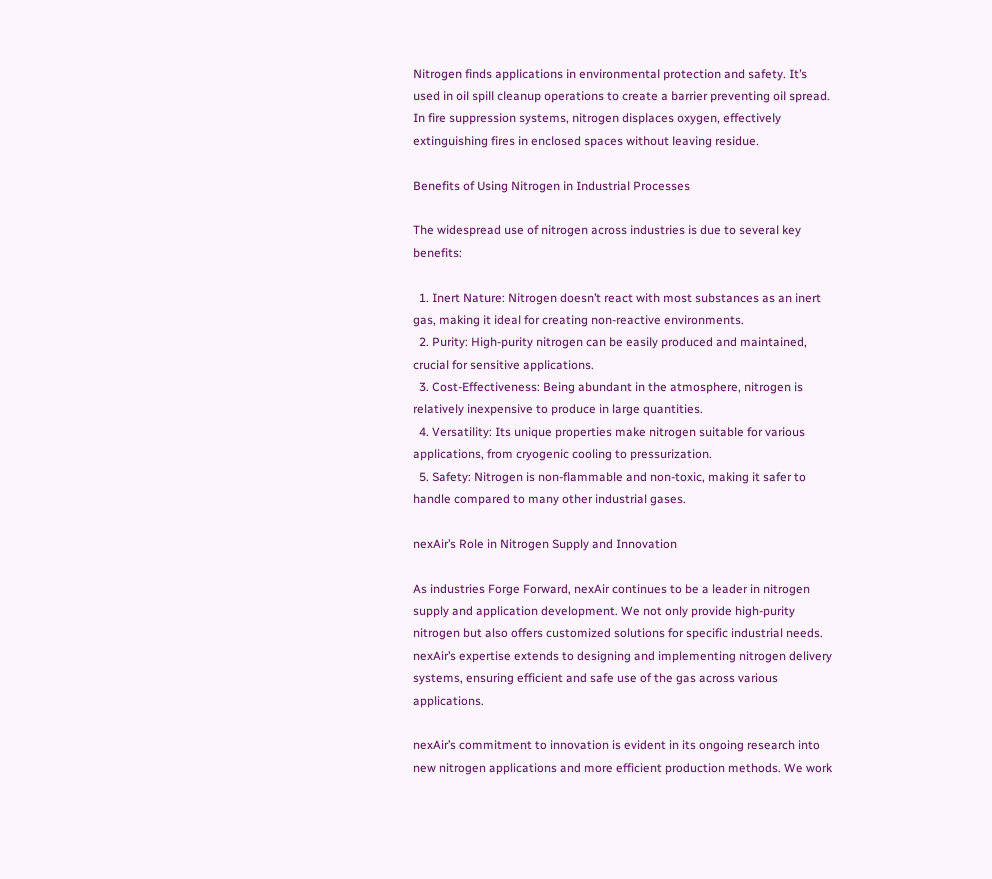Nitrogen finds applications in environmental protection and safety. It’s used in oil spill cleanup operations to create a barrier preventing oil spread. In fire suppression systems, nitrogen displaces oxygen, effectively extinguishing fires in enclosed spaces without leaving residue.

Benefits of Using Nitrogen in Industrial Processes

The widespread use of nitrogen across industries is due to several key benefits:

  1. Inert Nature: Nitrogen doesn’t react with most substances as an inert gas, making it ideal for creating non-reactive environments.
  2. Purity: High-purity nitrogen can be easily produced and maintained, crucial for sensitive applications.
  3. Cost-Effectiveness: Being abundant in the atmosphere, nitrogen is relatively inexpensive to produce in large quantities.
  4. Versatility: Its unique properties make nitrogen suitable for various applications, from cryogenic cooling to pressurization.
  5. Safety: Nitrogen is non-flammable and non-toxic, making it safer to handle compared to many other industrial gases.

nexAir’s Role in Nitrogen Supply and Innovation

As industries Forge Forward, nexAir continues to be a leader in nitrogen supply and application development. We not only provide high-purity nitrogen but also offers customized solutions for specific industrial needs. nexAir’s expertise extends to designing and implementing nitrogen delivery systems, ensuring efficient and safe use of the gas across various applications.

nexAir’s commitment to innovation is evident in its ongoing research into new nitrogen applications and more efficient production methods. We work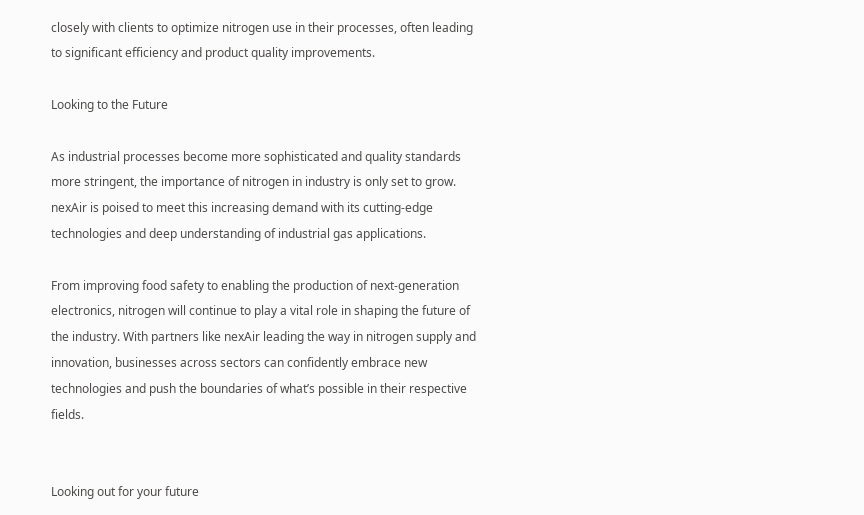closely with clients to optimize nitrogen use in their processes, often leading to significant efficiency and product quality improvements.

Looking to the Future

As industrial processes become more sophisticated and quality standards more stringent, the importance of nitrogen in industry is only set to grow. nexAir is poised to meet this increasing demand with its cutting-edge technologies and deep understanding of industrial gas applications.

From improving food safety to enabling the production of next-generation electronics, nitrogen will continue to play a vital role in shaping the future of the industry. With partners like nexAir leading the way in nitrogen supply and innovation, businesses across sectors can confidently embrace new technologies and push the boundaries of what’s possible in their respective fields.


Looking out for your future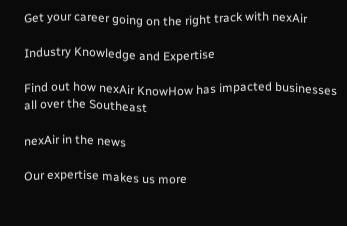Get your career going on the right track with nexAir

Industry Knowledge and Expertise

Find out how nexAir KnowHow has impacted businesses all over the Southeast

nexAir in the news

Our expertise makes us more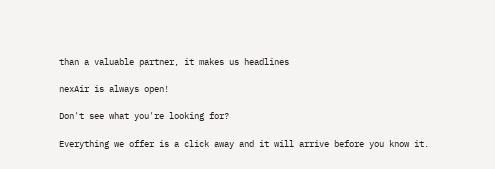than a valuable partner, it makes us headlines

nexAir is always open!

Don't see what you're looking for?

Everything we offer is a click away and it will arrive before you know it.